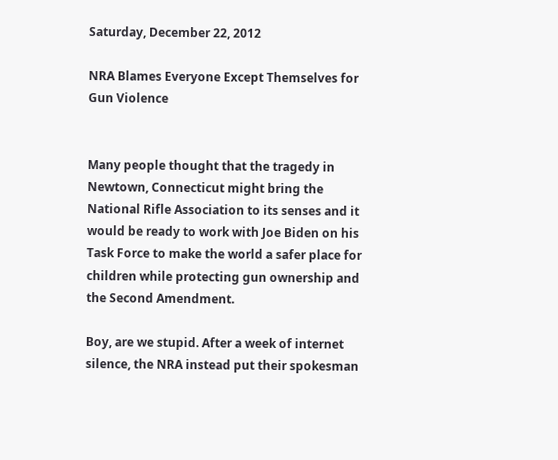Saturday, December 22, 2012

NRA Blames Everyone Except Themselves for Gun Violence


Many people thought that the tragedy in Newtown, Connecticut might bring the National Rifle Association to its senses and it would be ready to work with Joe Biden on his Task Force to make the world a safer place for children while protecting gun ownership and the Second Amendment.

Boy, are we stupid. After a week of internet silence, the NRA instead put their spokesman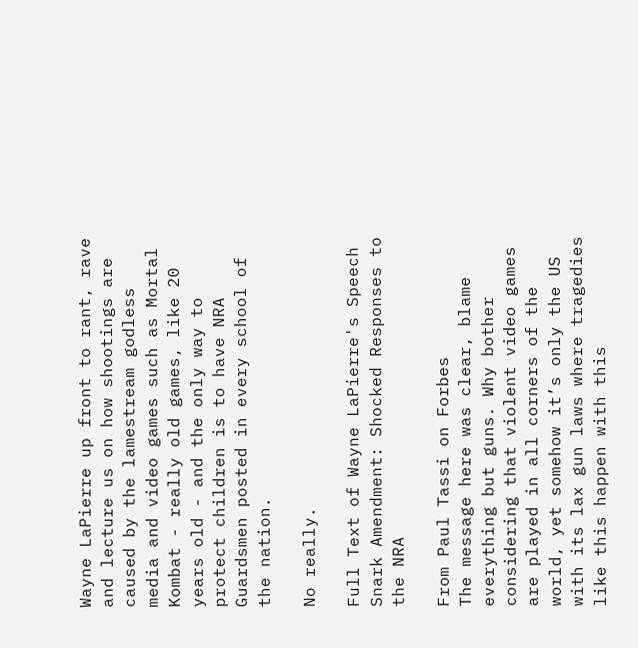Wayne LaPierre up front to rant, rave and lecture us on how shootings are caused by the lamestream godless media and video games such as Mortal Kombat - really old games, like 20 years old - and the only way to protect children is to have NRA Guardsmen posted in every school of the nation.

No really.

Full Text of Wayne LaPierre's Speech
Snark Amendment: Shocked Responses to the NRA

From Paul Tassi on Forbes
The message here was clear, blame everything but guns. Why bother considering that violent video games are played in all corners of the world, yet somehow it’s only the US with its lax gun laws where tragedies like this happen with this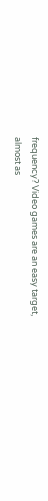frequency? Video games are an easy target, almost as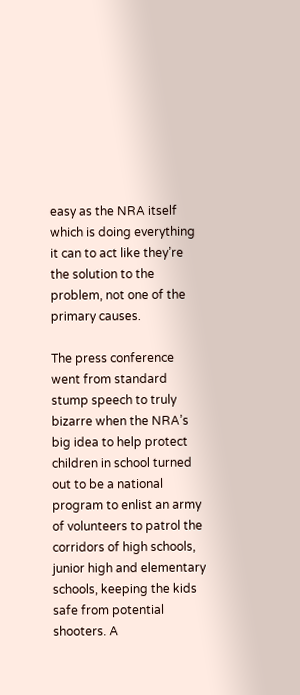easy as the NRA itself which is doing everything it can to act like they’re the solution to the problem, not one of the primary causes.

The press conference went from standard stump speech to truly bizarre when the NRA’s big idea to help protect children in school turned out to be a national program to enlist an army of volunteers to patrol the corridors of high schools, junior high and elementary schools, keeping the kids safe from potential shooters. A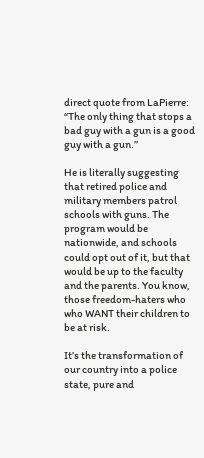direct quote from LaPierre: “The only thing that stops a bad guy with a gun is a good guy with a gun.”

He is literally suggesting that retired police and military members patrol schools with guns. The program would be nationwide, and schools could opt out of it, but that would be up to the faculty and the parents. You know, those freedom-haters who who WANT their children to be at risk.

It’s the transformation of our country into a police state, pure and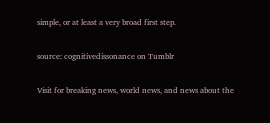simple, or at least a very broad first step.

source: cognitivedissonance on Tumblr

Visit for breaking news, world news, and news about the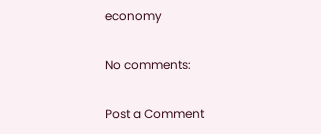economy

No comments:

Post a Comment